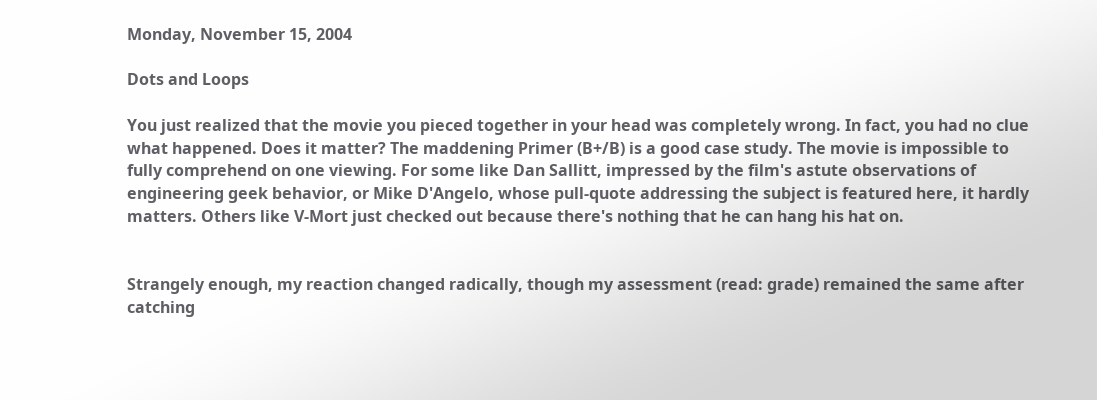Monday, November 15, 2004

Dots and Loops

You just realized that the movie you pieced together in your head was completely wrong. In fact, you had no clue what happened. Does it matter? The maddening Primer (B+/B) is a good case study. The movie is impossible to fully comprehend on one viewing. For some like Dan Sallitt, impressed by the film's astute observations of engineering geek behavior, or Mike D'Angelo, whose pull-quote addressing the subject is featured here, it hardly matters. Others like V-Mort just checked out because there's nothing that he can hang his hat on.


Strangely enough, my reaction changed radically, though my assessment (read: grade) remained the same after catching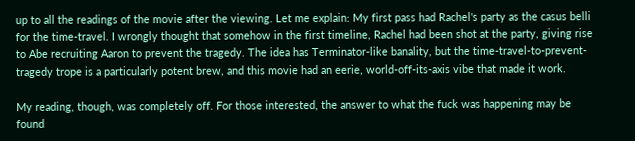up to all the readings of the movie after the viewing. Let me explain: My first pass had Rachel's party as the casus belli for the time-travel. I wrongly thought that somehow in the first timeline, Rachel had been shot at the party, giving rise to Abe recruiting Aaron to prevent the tragedy. The idea has Terminator-like banality, but the time-travel-to-prevent-tragedy trope is a particularly potent brew, and this movie had an eerie, world-off-its-axis vibe that made it work.

My reading, though, was completely off. For those interested, the answer to what the fuck was happening may be found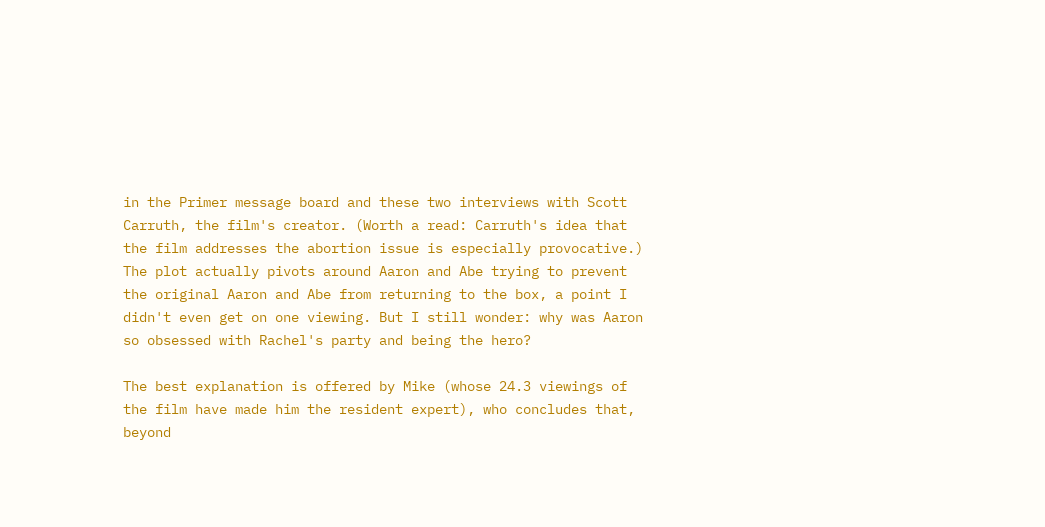in the Primer message board and these two interviews with Scott Carruth, the film's creator. (Worth a read: Carruth's idea that the film addresses the abortion issue is especially provocative.) The plot actually pivots around Aaron and Abe trying to prevent the original Aaron and Abe from returning to the box, a point I didn't even get on one viewing. But I still wonder: why was Aaron so obsessed with Rachel's party and being the hero?

The best explanation is offered by Mike (whose 24.3 viewings of the film have made him the resident expert), who concludes that, beyond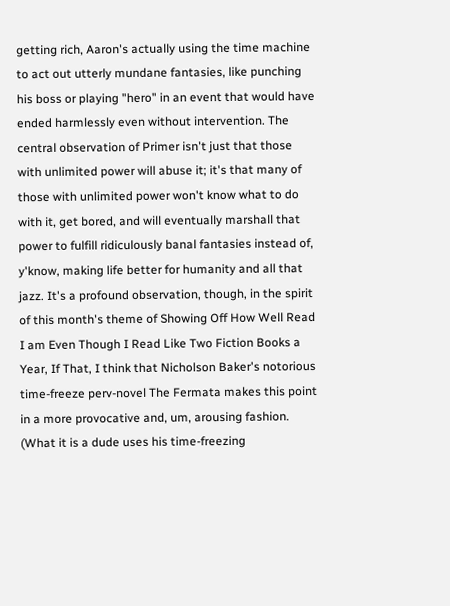getting rich, Aaron's actually using the time machine to act out utterly mundane fantasies, like punching his boss or playing "hero" in an event that would have ended harmlessly even without intervention. The central observation of Primer isn't just that those with unlimited power will abuse it; it's that many of those with unlimited power won't know what to do with it, get bored, and will eventually marshall that power to fulfill ridiculously banal fantasies instead of, y'know, making life better for humanity and all that jazz. It's a profound observation, though, in the spirit of this month's theme of Showing Off How Well Read I am Even Though I Read Like Two Fiction Books a Year, If That, I think that Nicholson Baker's notorious time-freeze perv-novel The Fermata makes this point in a more provocative and, um, arousing fashion. (What it is a dude uses his time-freezing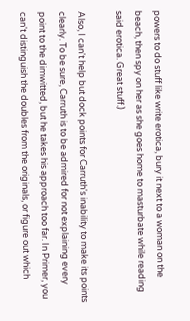powers to do stuff like write erotica, bury it next to a woman on the beach, then spy on her as she goes home to masturbate while reading said erotica. Great stuff.)

Also, I can't help but dock points for Carruth's inability to make its points clearly. To be sure, Carruth is to be admired for not explaining every point to the dimwitted, but he takes his approach too far. In Primer, you can't distinguish the doubles from the originals, or figure out which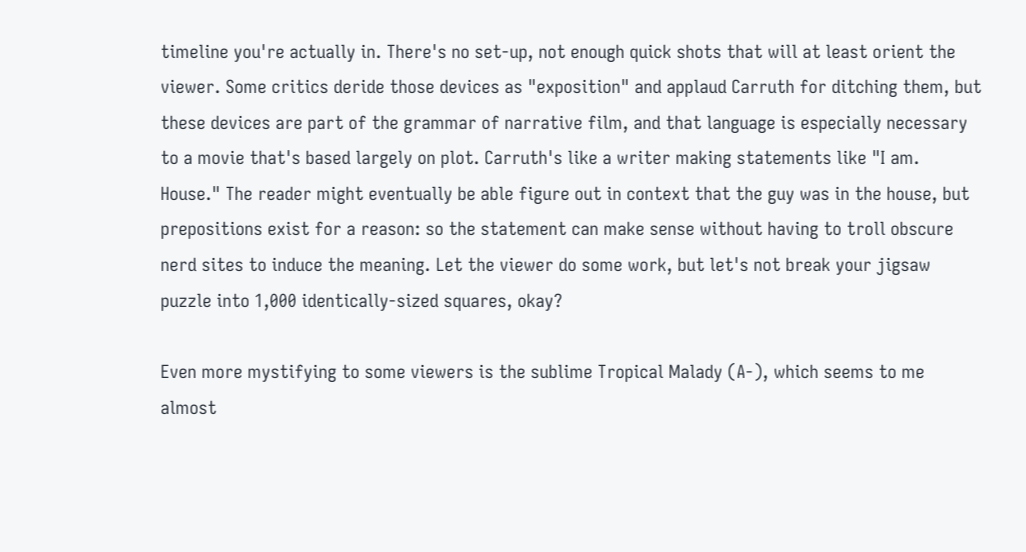timeline you're actually in. There's no set-up, not enough quick shots that will at least orient the viewer. Some critics deride those devices as "exposition" and applaud Carruth for ditching them, but these devices are part of the grammar of narrative film, and that language is especially necessary to a movie that's based largely on plot. Carruth's like a writer making statements like "I am. House." The reader might eventually be able figure out in context that the guy was in the house, but prepositions exist for a reason: so the statement can make sense without having to troll obscure nerd sites to induce the meaning. Let the viewer do some work, but let's not break your jigsaw puzzle into 1,000 identically-sized squares, okay?

Even more mystifying to some viewers is the sublime Tropical Malady (A-), which seems to me almost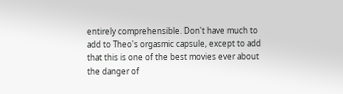entirely comprehensible. Don't have much to add to Theo's orgasmic capsule, except to add that this is one of the best movies ever about the danger of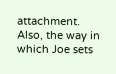attachment. Also, the way in which Joe sets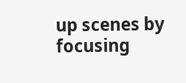up scenes by focusing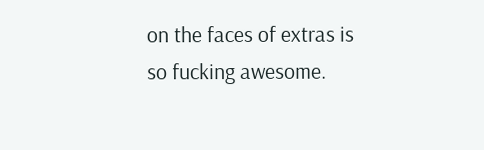on the faces of extras is so fucking awesome.